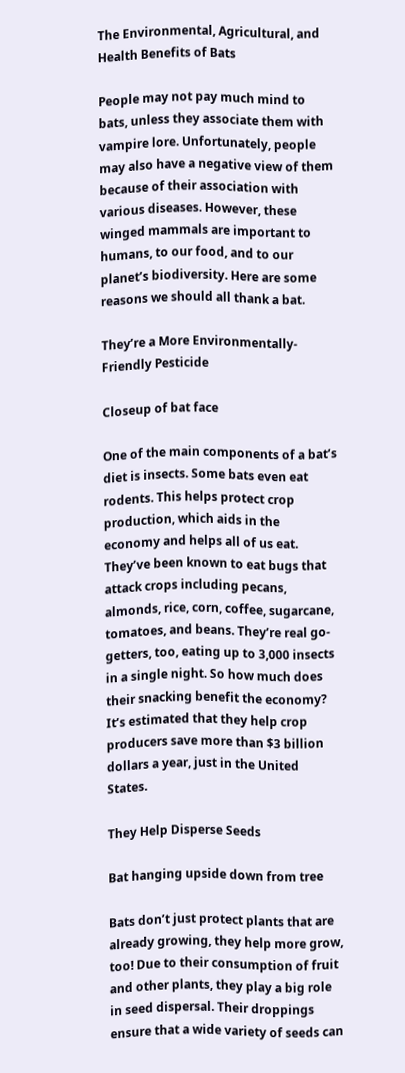The Environmental, Agricultural, and Health Benefits of Bats

People may not pay much mind to bats, unless they associate them with vampire lore. Unfortunately, people may also have a negative view of them because of their association with various diseases. However, these winged mammals are important to humans, to our food, and to our planet’s biodiversity. Here are some reasons we should all thank a bat.

They’re a More Environmentally-Friendly Pesticide

Closeup of bat face

One of the main components of a bat’s diet is insects. Some bats even eat rodents. This helps protect crop production, which aids in the economy and helps all of us eat. They’ve been known to eat bugs that attack crops including pecans, almonds, rice, corn, coffee, sugarcane, tomatoes, and beans. They’re real go-getters, too, eating up to 3,000 insects in a single night. So how much does their snacking benefit the economy? It’s estimated that they help crop producers save more than $3 billion dollars a year, just in the United States.

They Help Disperse Seeds

Bat hanging upside down from tree

Bats don’t just protect plants that are already growing, they help more grow, too! Due to their consumption of fruit and other plants, they play a big role in seed dispersal. Their droppings ensure that a wide variety of seeds can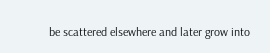be scattered elsewhere and later grow into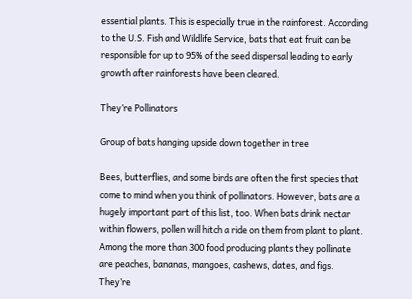essential plants. This is especially true in the rainforest. According to the U.S. Fish and Wildlife Service, bats that eat fruit can be responsible for up to 95% of the seed dispersal leading to early growth after rainforests have been cleared.

They’re Pollinators

Group of bats hanging upside down together in tree

Bees, butterflies, and some birds are often the first species that come to mind when you think of pollinators. However, bats are a hugely important part of this list, too. When bats drink nectar within flowers, pollen will hitch a ride on them from plant to plant. Among the more than 300 food producing plants they pollinate are peaches, bananas, mangoes, cashews, dates, and figs. They’re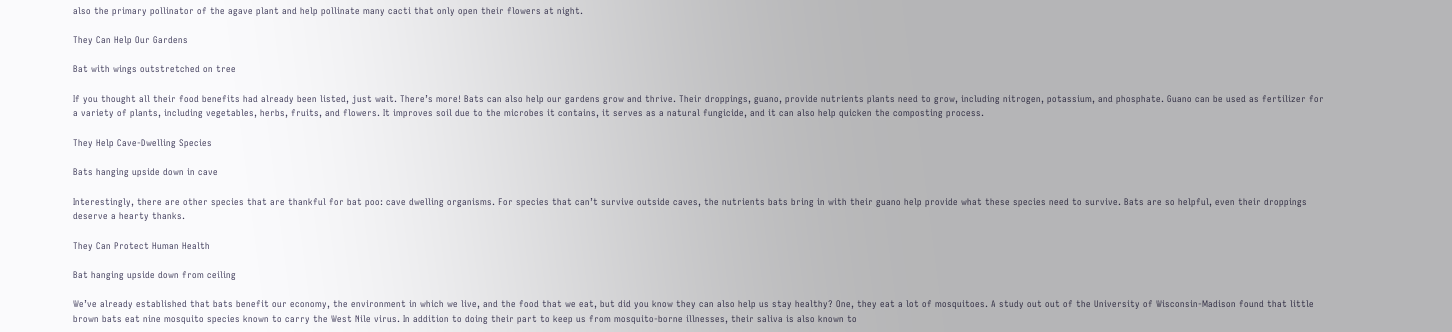also the primary pollinator of the agave plant and help pollinate many cacti that only open their flowers at night.

They Can Help Our Gardens

Bat with wings outstretched on tree

If you thought all their food benefits had already been listed, just wait. There’s more! Bats can also help our gardens grow and thrive. Their droppings, guano, provide nutrients plants need to grow, including nitrogen, potassium, and phosphate. Guano can be used as fertilizer for a variety of plants, including vegetables, herbs, fruits, and flowers. It improves soil due to the microbes it contains, it serves as a natural fungicide, and it can also help quicken the composting process.

They Help Cave-Dwelling Species

Bats hanging upside down in cave

Interestingly, there are other species that are thankful for bat poo: cave dwelling organisms. For species that can’t survive outside caves, the nutrients bats bring in with their guano help provide what these species need to survive. Bats are so helpful, even their droppings deserve a hearty thanks.

They Can Protect Human Health

Bat hanging upside down from ceiling

We’ve already established that bats benefit our economy, the environment in which we live, and the food that we eat, but did you know they can also help us stay healthy? One, they eat a lot of mosquitoes. A study out out of the University of Wisconsin-Madison found that little brown bats eat nine mosquito species known to carry the West Nile virus. In addition to doing their part to keep us from mosquito-borne illnesses, their saliva is also known to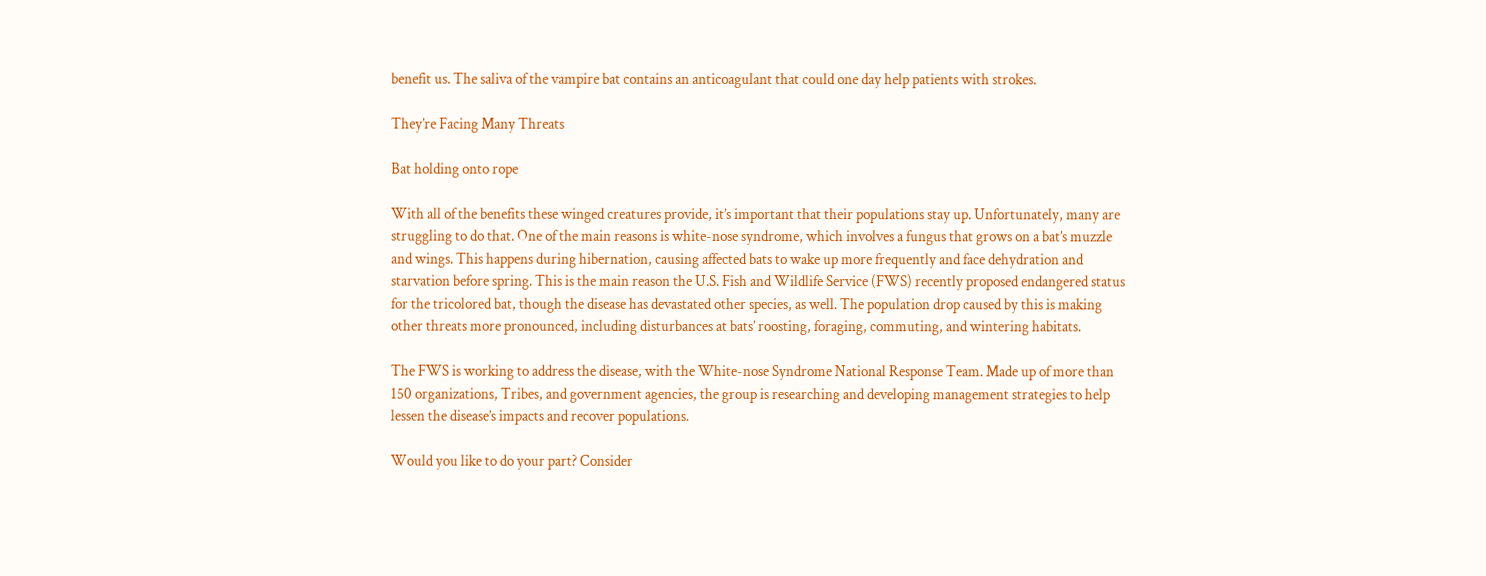benefit us. The saliva of the vampire bat contains an anticoagulant that could one day help patients with strokes.

They’re Facing Many Threats

Bat holding onto rope

With all of the benefits these winged creatures provide, it’s important that their populations stay up. Unfortunately, many are struggling to do that. One of the main reasons is white-nose syndrome, which involves a fungus that grows on a bat’s muzzle and wings. This happens during hibernation, causing affected bats to wake up more frequently and face dehydration and starvation before spring. This is the main reason the U.S. Fish and Wildlife Service (FWS) recently proposed endangered status for the tricolored bat, though the disease has devastated other species, as well. The population drop caused by this is making other threats more pronounced, including disturbances at bats’ roosting, foraging, commuting, and wintering habitats.

The FWS is working to address the disease, with the White-nose Syndrome National Response Team. Made up of more than 150 organizations, Tribes, and government agencies, the group is researching and developing management strategies to help lessen the disease’s impacts and recover populations.

Would you like to do your part? Consider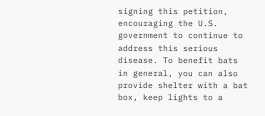signing this petition, encouraging the U.S. government to continue to address this serious disease. To benefit bats in general, you can also provide shelter with a bat box, keep lights to a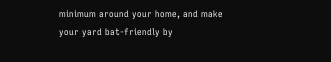minimum around your home, and make your yard bat-friendly by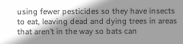using fewer pesticides so they have insects to eat, leaving dead and dying trees in areas that aren’t in the way so bats can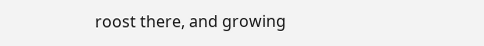roost there, and growing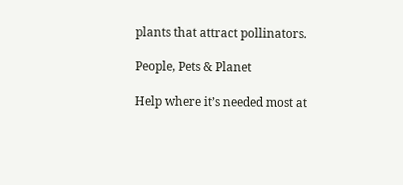plants that attract pollinators.

People, Pets & Planet

Help where it’s needed most at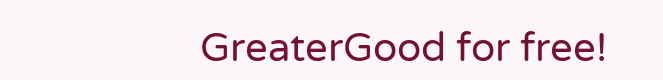GreaterGood for free!